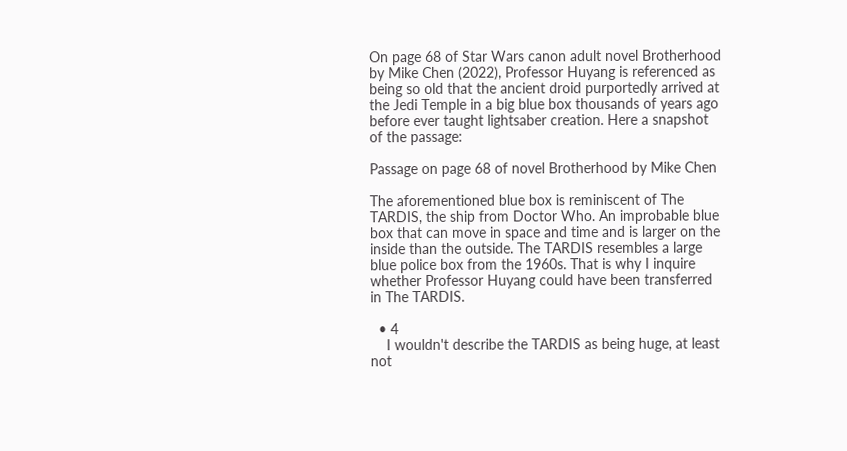On page 68 of Star Wars canon adult novel Brotherhood by Mike Chen (2022), Professor Huyang is referenced as being so old that the ancient droid purportedly arrived at the Jedi Temple in a big blue box thousands of years ago before ever taught lightsaber creation. Here a snapshot of the passage:

Passage on page 68 of novel Brotherhood by Mike Chen

The aforementioned blue box is reminiscent of The TARDIS, the ship from Doctor Who. An improbable blue box that can move in space and time and is larger on the inside than the outside. The TARDIS resembles a large blue police box from the 1960s. That is why I inquire whether Professor Huyang could have been transferred in The TARDIS.

  • 4
    I wouldn't describe the TARDIS as being huge, at least not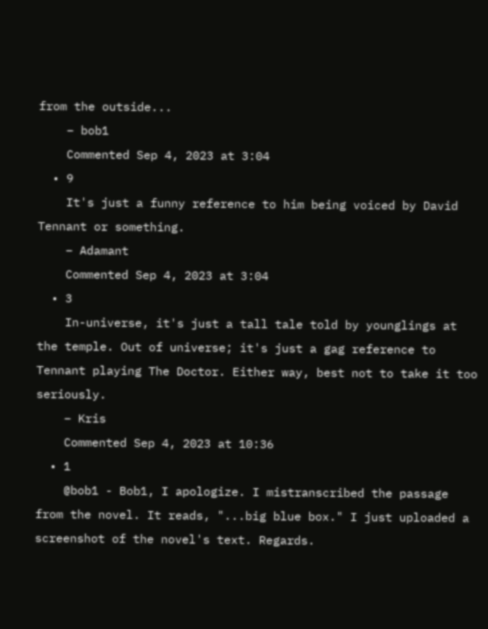from the outside...
    – bob1
    Commented Sep 4, 2023 at 3:04
  • 9
    It's just a funny reference to him being voiced by David Tennant or something.
    – Adamant
    Commented Sep 4, 2023 at 3:04
  • 3
    In-universe, it's just a tall tale told by younglings at the temple. Out of universe; it's just a gag reference to Tennant playing The Doctor. Either way, best not to take it too seriously.
    – Kris
    Commented Sep 4, 2023 at 10:36
  • 1
    @bob1 - Bob1, I apologize. I mistranscribed the passage from the novel. It reads, "...big blue box." I just uploaded a screenshot of the novel's text. Regards.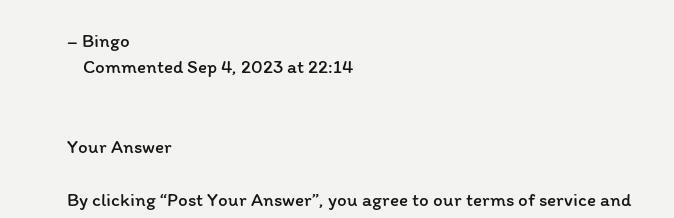– Bingo
    Commented Sep 4, 2023 at 22:14


Your Answer

By clicking “Post Your Answer”, you agree to our terms of service and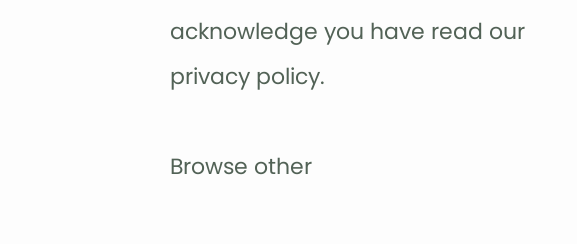acknowledge you have read our privacy policy.

Browse other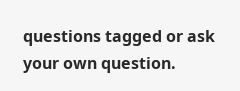questions tagged or ask your own question.